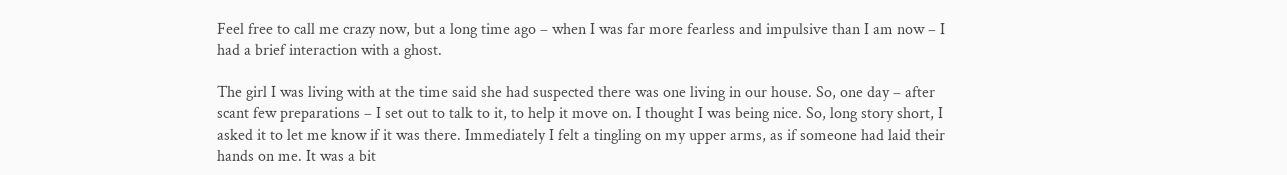Feel free to call me crazy now, but a long time ago – when I was far more fearless and impulsive than I am now – I had a brief interaction with a ghost.

The girl I was living with at the time said she had suspected there was one living in our house. So, one day – after scant few preparations – I set out to talk to it, to help it move on. I thought I was being nice. So, long story short, I asked it to let me know if it was there. Immediately I felt a tingling on my upper arms, as if someone had laid their hands on me. It was a bit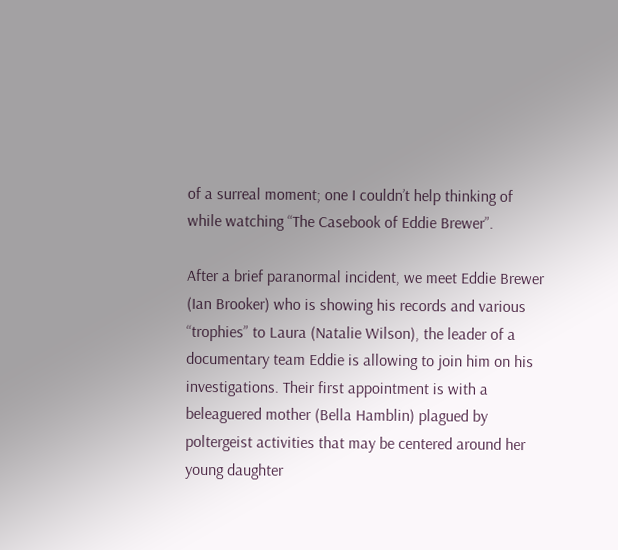of a surreal moment; one I couldn’t help thinking of while watching “The Casebook of Eddie Brewer”.

After a brief paranormal incident, we meet Eddie Brewer (Ian Brooker) who is showing his records and various “trophies” to Laura (Natalie Wilson), the leader of a documentary team Eddie is allowing to join him on his investigations. Their first appointment is with a beleaguered mother (Bella Hamblin) plagued by poltergeist activities that may be centered around her young daughter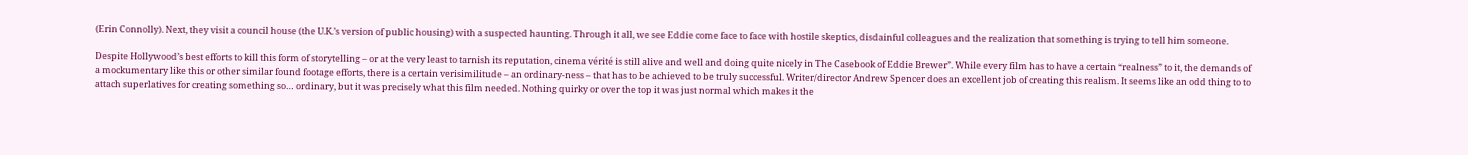(Erin Connolly). Next, they visit a council house (the U.K.’s version of public housing) with a suspected haunting. Through it all, we see Eddie come face to face with hostile skeptics, disdainful colleagues and the realization that something is trying to tell him someone.

Despite Hollywood’s best efforts to kill this form of storytelling – or at the very least to tarnish its reputation, cinema vérité is still alive and well and doing quite nicely in The Casebook of Eddie Brewer”. While every film has to have a certain “realness” to it, the demands of a mockumentary like this or other similar found footage efforts, there is a certain verisimilitude – an ordinary-ness – that has to be achieved to be truly successful. Writer/director Andrew Spencer does an excellent job of creating this realism. It seems like an odd thing to to attach superlatives for creating something so… ordinary, but it was precisely what this film needed. Nothing quirky or over the top it was just normal which makes it the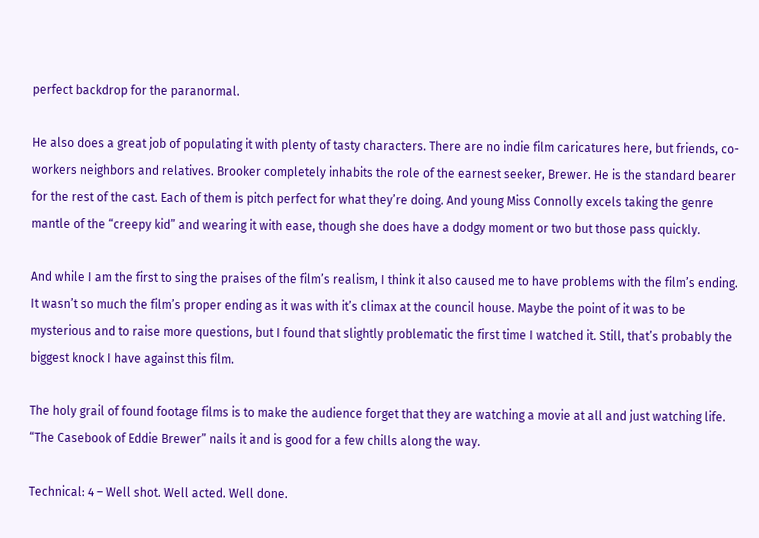perfect backdrop for the paranormal.

He also does a great job of populating it with plenty of tasty characters. There are no indie film caricatures here, but friends, co-workers neighbors and relatives. Brooker completely inhabits the role of the earnest seeker, Brewer. He is the standard bearer for the rest of the cast. Each of them is pitch perfect for what they’re doing. And young Miss Connolly excels taking the genre mantle of the “creepy kid” and wearing it with ease, though she does have a dodgy moment or two but those pass quickly.

And while I am the first to sing the praises of the film’s realism, I think it also caused me to have problems with the film’s ending. It wasn’t so much the film’s proper ending as it was with it’s climax at the council house. Maybe the point of it was to be mysterious and to raise more questions, but I found that slightly problematic the first time I watched it. Still, that’s probably the biggest knock I have against this film.

The holy grail of found footage films is to make the audience forget that they are watching a movie at all and just watching life. “The Casebook of Eddie Brewer” nails it and is good for a few chills along the way.

Technical: 4 – Well shot. Well acted. Well done.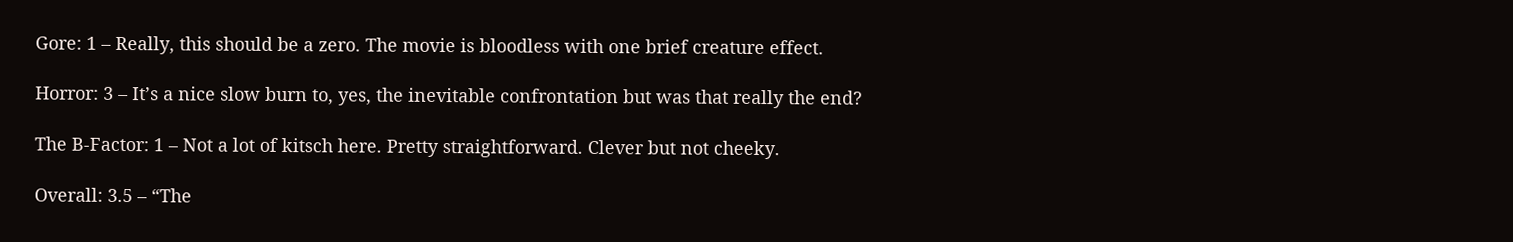Gore: 1 – Really, this should be a zero. The movie is bloodless with one brief creature effect.

Horror: 3 – It’s a nice slow burn to, yes, the inevitable confrontation but was that really the end?

The B-Factor: 1 – Not a lot of kitsch here. Pretty straightforward. Clever but not cheeky.

Overall: 3.5 – “The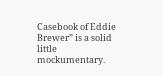Casebook of Eddie Brewer” is a solid little mockumentary.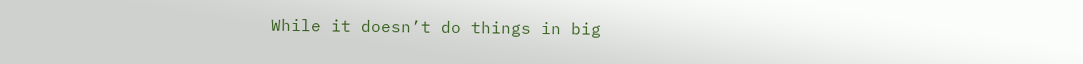While it doesn’t do things in big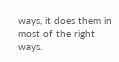ways, it does them in most of the right ways.